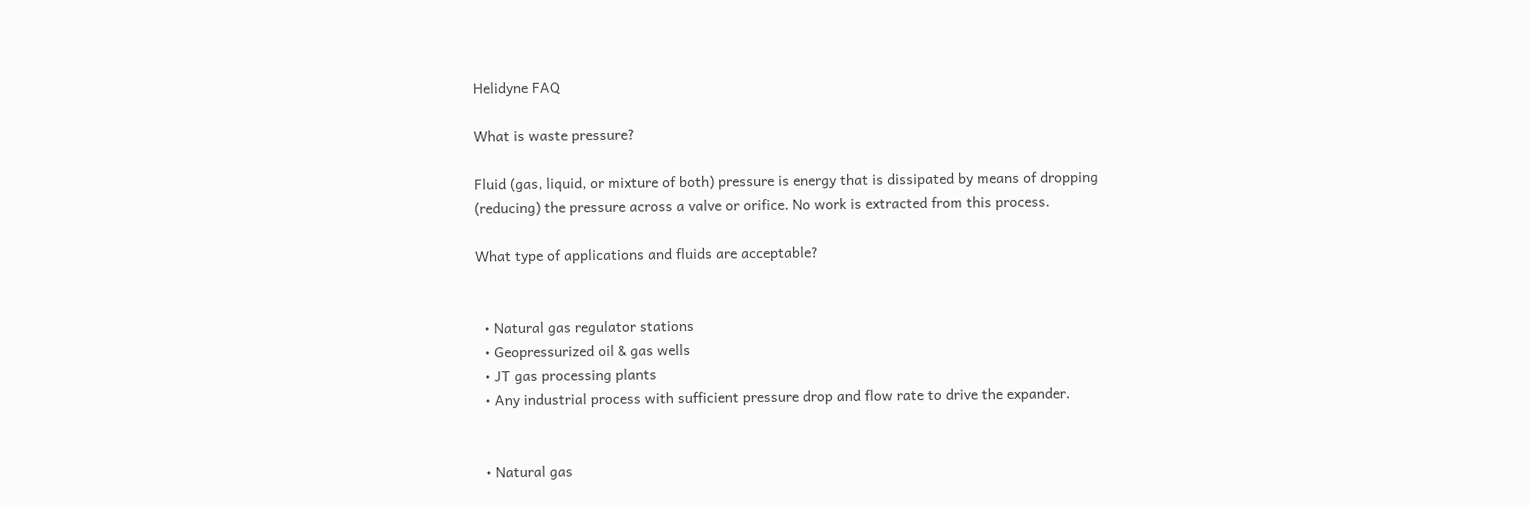Helidyne FAQ

What is waste pressure?

Fluid (gas, liquid, or mixture of both) pressure is energy that is dissipated by means of dropping (reducing) the pressure across a valve or orifice. No work is extracted from this process.

What type of applications and fluids are acceptable?


  • Natural gas regulator stations
  • Geopressurized oil & gas wells
  • JT gas processing plants
  • Any industrial process with sufficient pressure drop and flow rate to drive the expander.


  • Natural gas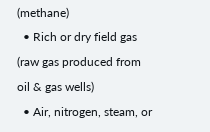(methane)
  • Rich or dry field gas (raw gas produced from oil & gas wells)
  • Air, nitrogen, steam, or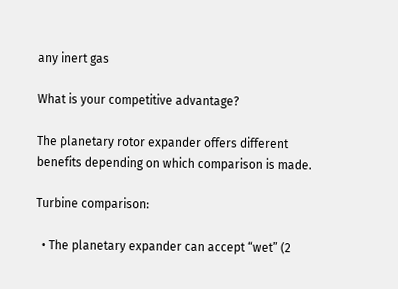any inert gas

What is your competitive advantage?

The planetary rotor expander offers different benefits depending on which comparison is made.

Turbine comparison:

  • The planetary expander can accept “wet” (2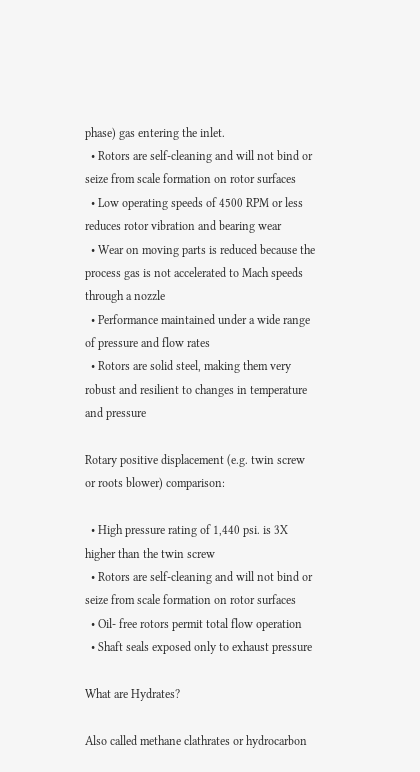phase) gas entering the inlet.
  • Rotors are self-cleaning and will not bind or seize from scale formation on rotor surfaces
  • Low operating speeds of 4500 RPM or less reduces rotor vibration and bearing wear
  • Wear on moving parts is reduced because the process gas is not accelerated to Mach speeds through a nozzle
  • Performance maintained under a wide range of pressure and flow rates
  • Rotors are solid steel, making them very robust and resilient to changes in temperature and pressure

Rotary positive displacement (e.g. twin screw or roots blower) comparison:

  • High pressure rating of 1,440 psi. is 3X higher than the twin screw
  • Rotors are self-cleaning and will not bind or seize from scale formation on rotor surfaces
  • Oil- free rotors permit total flow operation
  • Shaft seals exposed only to exhaust pressure

What are Hydrates?

Also called methane clathrates or hydrocarbon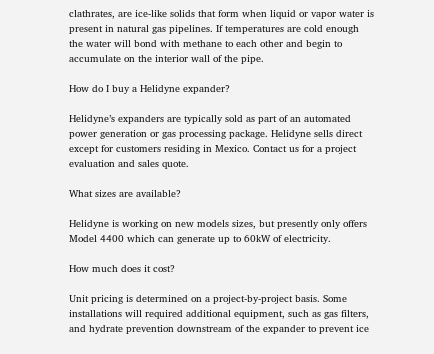clathrates, are ice-like solids that form when liquid or vapor water is present in natural gas pipelines. If temperatures are cold enough the water will bond with methane to each other and begin to accumulate on the interior wall of the pipe.

How do I buy a Helidyne expander?

Helidyne’s expanders are typically sold as part of an automated power generation or gas processing package. Helidyne sells direct except for customers residing in Mexico. Contact us for a project evaluation and sales quote.

What sizes are available?

Helidyne is working on new models sizes, but presently only offers Model 4400 which can generate up to 60kW of electricity.

How much does it cost?

Unit pricing is determined on a project-by-project basis. Some installations will required additional equipment, such as gas filters, and hydrate prevention downstream of the expander to prevent ice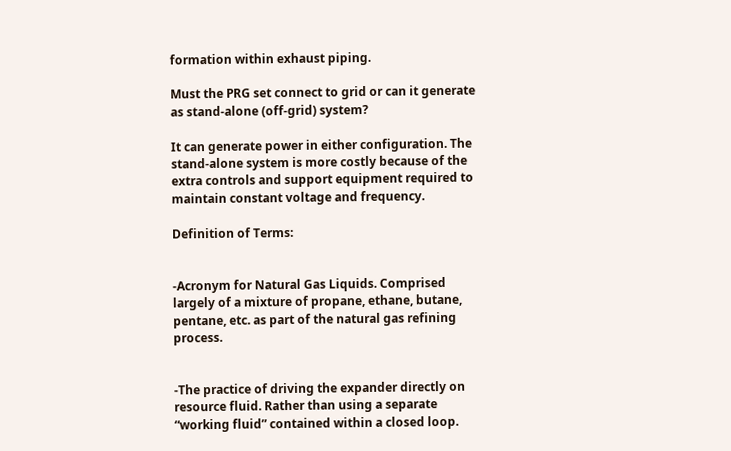formation within exhaust piping.

Must the PRG set connect to grid or can it generate as stand-alone (off-grid) system?

It can generate power in either configuration. The stand-alone system is more costly because of the extra controls and support equipment required to maintain constant voltage and frequency.

Definition of Terms:


-Acronym for Natural Gas Liquids. Comprised largely of a mixture of propane, ethane, butane, pentane, etc. as part of the natural gas refining process.


-The practice of driving the expander directly on resource fluid. Rather than using a separate “working fluid” contained within a closed loop.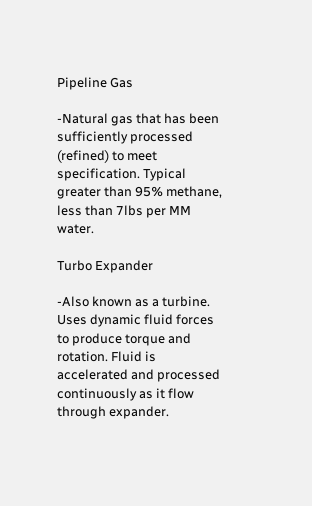Pipeline Gas

-Natural gas that has been sufficiently processed (refined) to meet specification. Typical greater than 95% methane, less than 7lbs per MM water.

Turbo Expander

-Also known as a turbine. Uses dynamic fluid forces to produce torque and rotation. Fluid is accelerated and processed continuously as it flow through expander.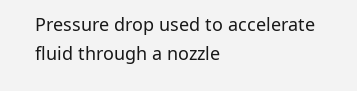Pressure drop used to accelerate fluid through a nozzle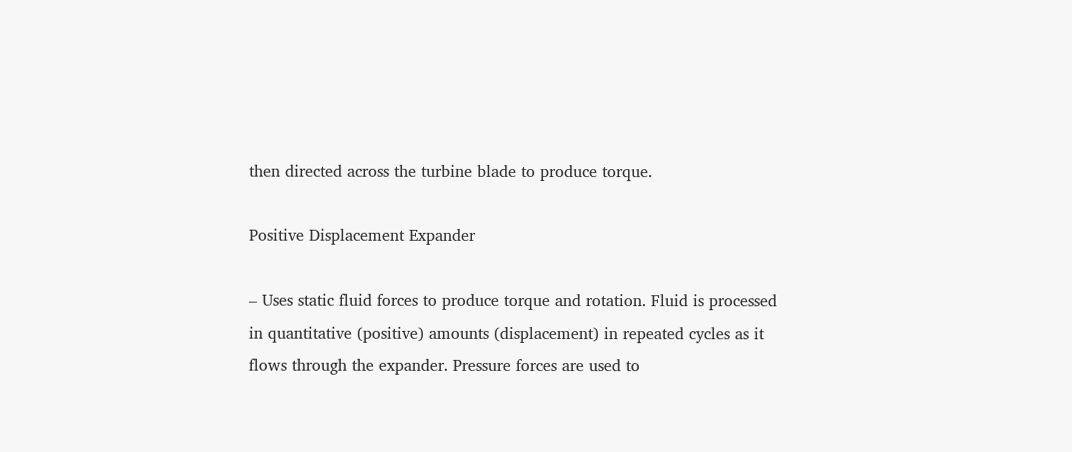then directed across the turbine blade to produce torque.

Positive Displacement Expander

– Uses static fluid forces to produce torque and rotation. Fluid is processed in quantitative (positive) amounts (displacement) in repeated cycles as it flows through the expander. Pressure forces are used to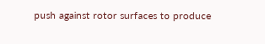push against rotor surfaces to produce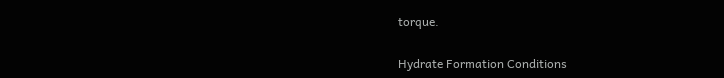torque.

Hydrate Formation Conditions